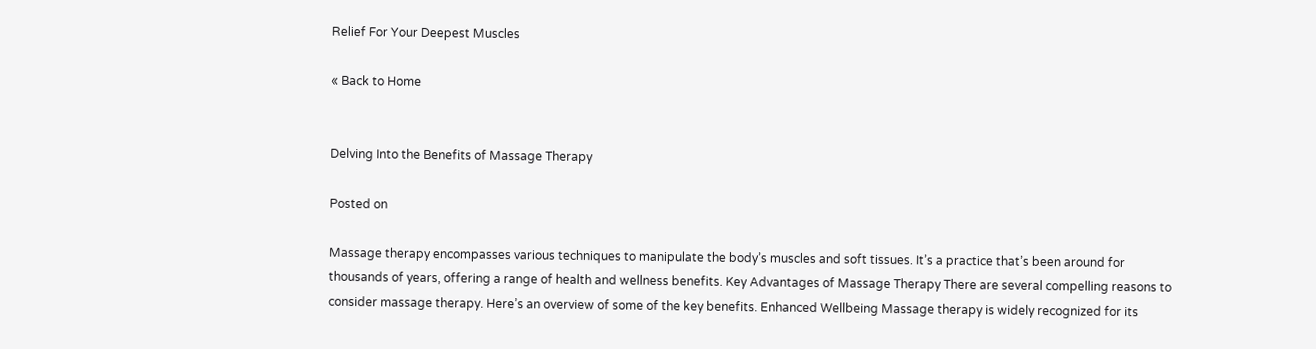Relief For Your Deepest Muscles

« Back to Home


Delving Into the Benefits of Massage Therapy

Posted on

Massage therapy encompasses various techniques to manipulate the body’s muscles and soft tissues. It’s a practice that’s been around for thousands of years, offering a range of health and wellness benefits. Key Advantages of Massage Therapy There are several compelling reasons to consider massage therapy. Here’s an overview of some of the key benefits. Enhanced Wellbeing Massage therapy is widely recognized for its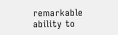remarkable ability to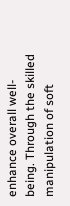enhance overall well-being. Through the skilled manipulation of soft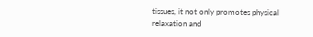tissues, it not only promotes physical relaxation and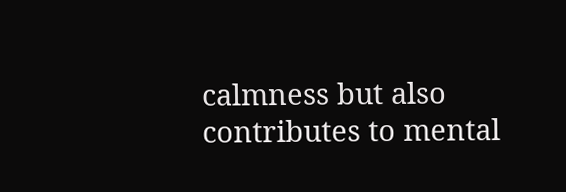calmness but also contributes to mental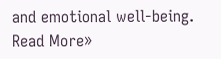and emotional well-being. Read More»